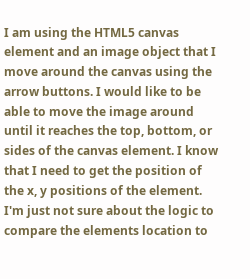I am using the HTML5 canvas element and an image object that I move around the canvas using the arrow buttons. I would like to be able to move the image around until it reaches the top, bottom, or sides of the canvas element. I know that I need to get the position of the x, y positions of the element. I'm just not sure about the logic to compare the elements location to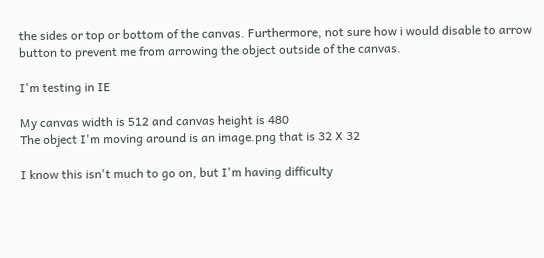the sides or top or bottom of the canvas. Furthermore, not sure how i would disable to arrow button to prevent me from arrowing the object outside of the canvas.

I'm testing in IE

My canvas width is 512 and canvas height is 480
The object I'm moving around is an image.png that is 32 X 32

I know this isn't much to go on, but I'm having difficulty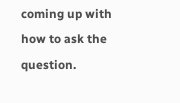coming up with how to ask the question.